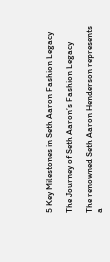5 Key Milestones in Seth Aaron Fashion Legacy

The Journey of Seth Aaron’s Fashion Legacy

The renowned Seth Aaron Henderson represents a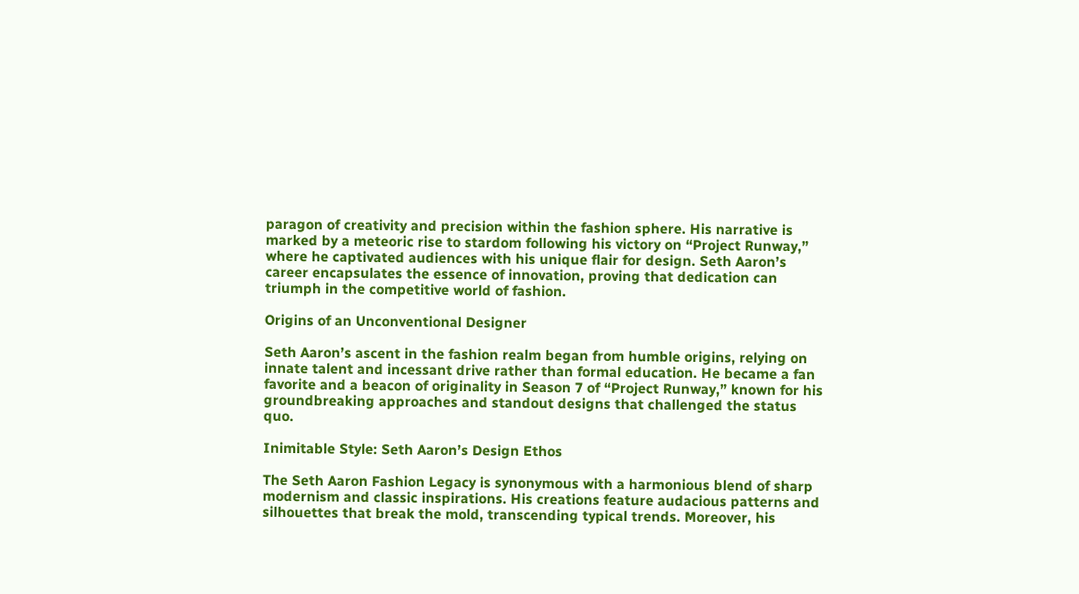paragon of creativity and precision within the fashion sphere. His narrative is marked by a meteoric rise to stardom following his victory on “Project Runway,” where he captivated audiences with his unique flair for design. Seth Aaron’s career encapsulates the essence of innovation, proving that dedication can triumph in the competitive world of fashion.

Origins of an Unconventional Designer

Seth Aaron’s ascent in the fashion realm began from humble origins, relying on innate talent and incessant drive rather than formal education. He became a fan favorite and a beacon of originality in Season 7 of “Project Runway,” known for his groundbreaking approaches and standout designs that challenged the status quo.

Inimitable Style: Seth Aaron’s Design Ethos

The Seth Aaron Fashion Legacy is synonymous with a harmonious blend of sharp modernism and classic inspirations. His creations feature audacious patterns and silhouettes that break the mold, transcending typical trends. Moreover, his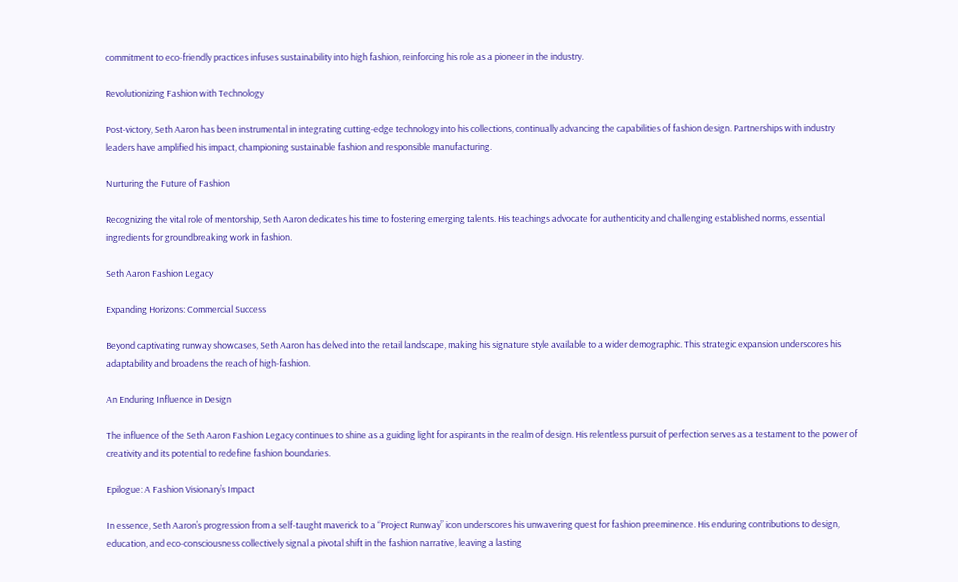commitment to eco-friendly practices infuses sustainability into high fashion, reinforcing his role as a pioneer in the industry.

Revolutionizing Fashion with Technology

Post-victory, Seth Aaron has been instrumental in integrating cutting-edge technology into his collections, continually advancing the capabilities of fashion design. Partnerships with industry leaders have amplified his impact, championing sustainable fashion and responsible manufacturing.

Nurturing the Future of Fashion

Recognizing the vital role of mentorship, Seth Aaron dedicates his time to fostering emerging talents. His teachings advocate for authenticity and challenging established norms, essential ingredients for groundbreaking work in fashion.

Seth Aaron Fashion Legacy

Expanding Horizons: Commercial Success

Beyond captivating runway showcases, Seth Aaron has delved into the retail landscape, making his signature style available to a wider demographic. This strategic expansion underscores his adaptability and broadens the reach of high-fashion.

An Enduring Influence in Design

The influence of the Seth Aaron Fashion Legacy continues to shine as a guiding light for aspirants in the realm of design. His relentless pursuit of perfection serves as a testament to the power of creativity and its potential to redefine fashion boundaries.

Epilogue: A Fashion Visionary’s Impact

In essence, Seth Aaron’s progression from a self-taught maverick to a “Project Runway” icon underscores his unwavering quest for fashion preeminence. His enduring contributions to design, education, and eco-consciousness collectively signal a pivotal shift in the fashion narrative, leaving a lasting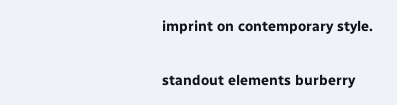imprint on contemporary style.

standout elements burberry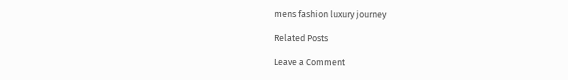mens fashion luxury journey

Related Posts

Leave a Comment